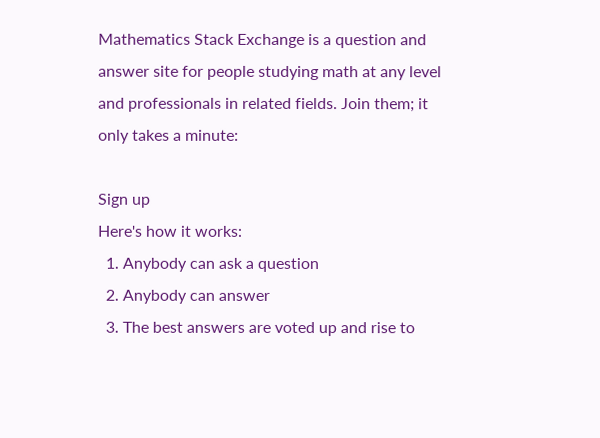Mathematics Stack Exchange is a question and answer site for people studying math at any level and professionals in related fields. Join them; it only takes a minute:

Sign up
Here's how it works:
  1. Anybody can ask a question
  2. Anybody can answer
  3. The best answers are voted up and rise to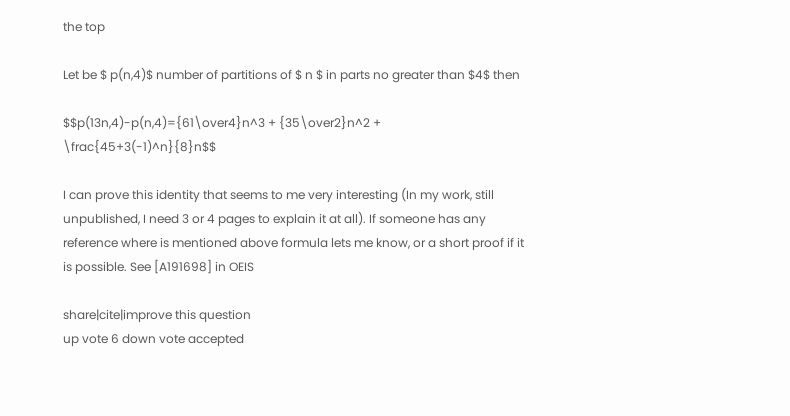the top

Let be $ p(n,4)$ number of partitions of $ n $ in parts no greater than $4$ then

$$p(13n,4)-p(n,4)={61\over4}n^3 + {35\over2}n^2 + \frac{45+3(-1)^n}{8}n$$

I can prove this identity that seems to me very interesting (In my work, still unpublished, I need 3 or 4 pages to explain it at all). If someone has any reference where is mentioned above formula lets me know, or a short proof if it is possible. See [A191698] in OEIS

share|cite|improve this question
up vote 6 down vote accepted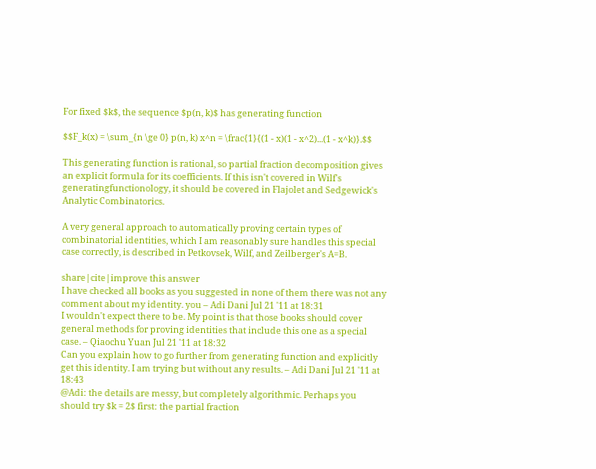For fixed $k$, the sequence $p(n, k)$ has generating function

$$F_k(x) = \sum_{n \ge 0} p(n, k) x^n = \frac{1}{(1 - x)(1 - x^2)...(1 - x^k)}.$$

This generating function is rational, so partial fraction decomposition gives an explicit formula for its coefficients. If this isn't covered in Wilf's generatingfunctionology, it should be covered in Flajolet and Sedgewick's Analytic Combinatorics.

A very general approach to automatically proving certain types of combinatorial identities, which I am reasonably sure handles this special case correctly, is described in Petkovsek, Wilf, and Zeilberger's A=B.

share|cite|improve this answer
I have checked all books as you suggested in none of them there was not any comment about my identity. you – Adi Dani Jul 21 '11 at 18:31
I wouldn't expect there to be. My point is that those books should cover general methods for proving identities that include this one as a special case. – Qiaochu Yuan Jul 21 '11 at 18:32
Can you explain how to go further from generating function and explicitly get this identity. I am trying but without any results. – Adi Dani Jul 21 '11 at 18:43
@Adi: the details are messy, but completely algorithmic. Perhaps you should try $k = 2$ first: the partial fraction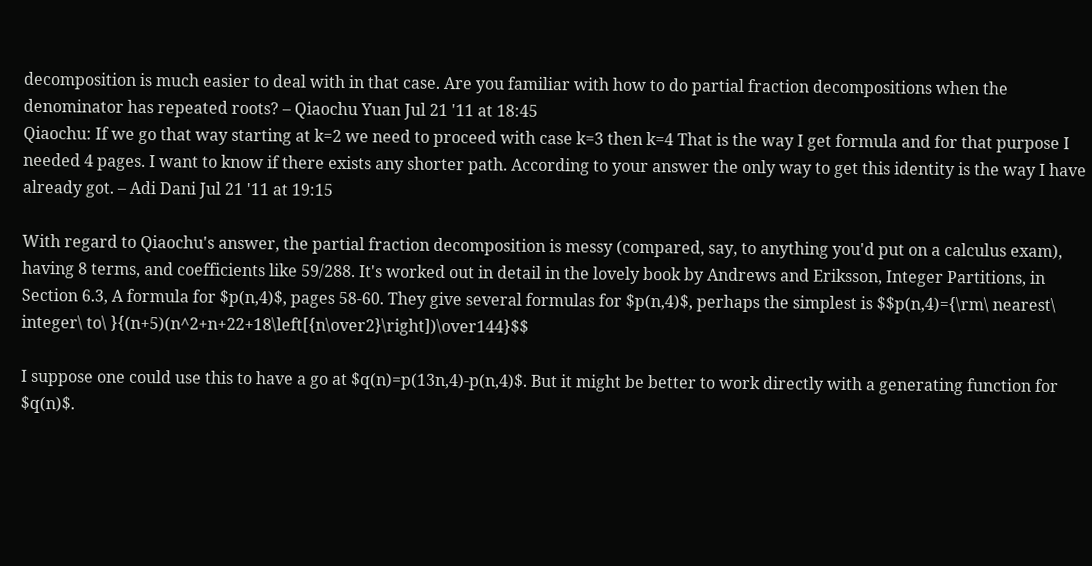decomposition is much easier to deal with in that case. Are you familiar with how to do partial fraction decompositions when the denominator has repeated roots? – Qiaochu Yuan Jul 21 '11 at 18:45
Qiaochu: If we go that way starting at k=2 we need to proceed with case k=3 then k=4 That is the way I get formula and for that purpose I needed 4 pages. I want to know if there exists any shorter path. According to your answer the only way to get this identity is the way I have already got. – Adi Dani Jul 21 '11 at 19:15

With regard to Qiaochu's answer, the partial fraction decomposition is messy (compared, say, to anything you'd put on a calculus exam), having 8 terms, and coefficients like 59/288. It's worked out in detail in the lovely book by Andrews and Eriksson, Integer Partitions, in Section 6.3, A formula for $p(n,4)$, pages 58-60. They give several formulas for $p(n,4)$, perhaps the simplest is $$p(n,4)={\rm\ nearest\ integer\ to\ }{(n+5)(n^2+n+22+18\left[{n\over2}\right])\over144}$$

I suppose one could use this to have a go at $q(n)=p(13n,4)-p(n,4)$. But it might be better to work directly with a generating function for $q(n)$.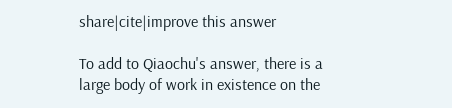share|cite|improve this answer

To add to Qiaochu's answer, there is a large body of work in existence on the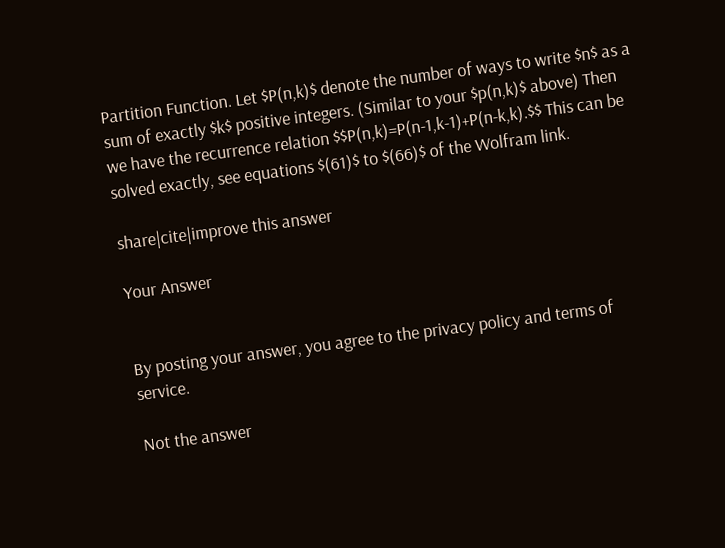Partition Function. Let $P(n,k)$ denote the number of ways to write $n$ as a sum of exactly $k$ positive integers. (Similar to your $p(n,k)$ above) Then we have the recurrence relation $$P(n,k)=P(n-1,k-1)+P(n-k,k).$$ This can be solved exactly, see equations $(61)$ to $(66)$ of the Wolfram link.

share|cite|improve this answer

Your Answer


By posting your answer, you agree to the privacy policy and terms of service.

Not the answer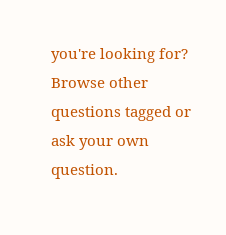you're looking for? Browse other questions tagged or ask your own question.